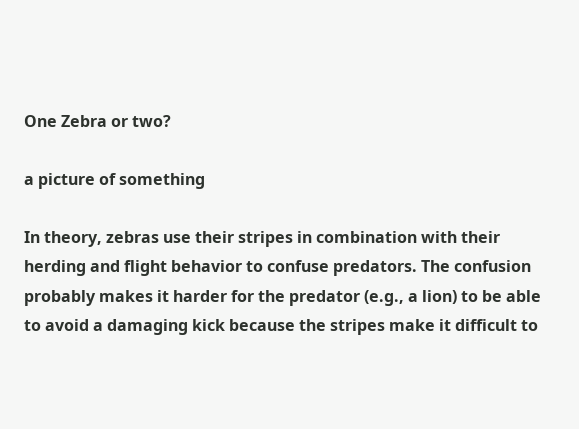One Zebra or two?

a picture of something

In theory, zebras use their stripes in combination with their herding and flight behavior to confuse predators. The confusion probably makes it harder for the predator (e.g., a lion) to be able to avoid a damaging kick because the stripes make it difficult to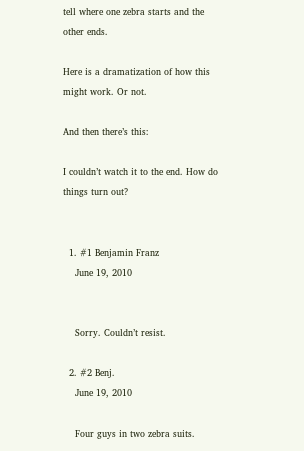tell where one zebra starts and the other ends.

Here is a dramatization of how this might work. Or not.

And then there’s this:

I couldn’t watch it to the end. How do things turn out?


  1. #1 Benjamin Franz
    June 19, 2010


    Sorry. Couldn’t resist.

  2. #2 Benj.
    June 19, 2010

    Four guys in two zebra suits.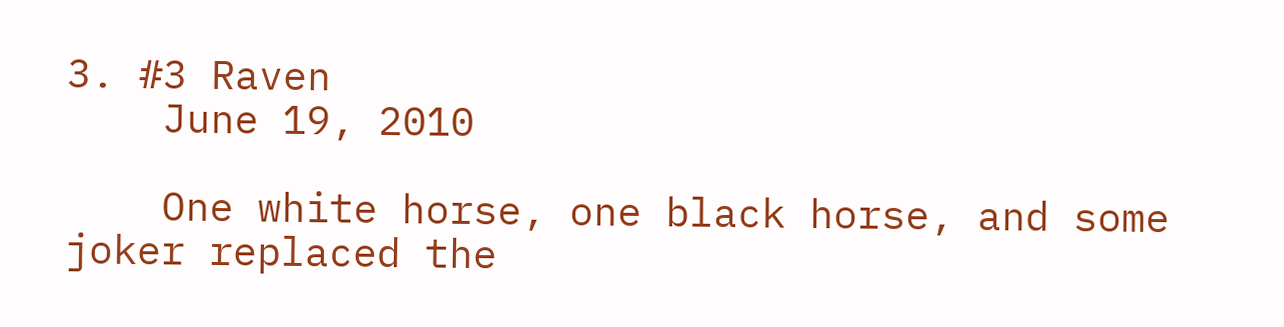3. #3 Raven
    June 19, 2010

    One white horse, one black horse, and some joker replaced the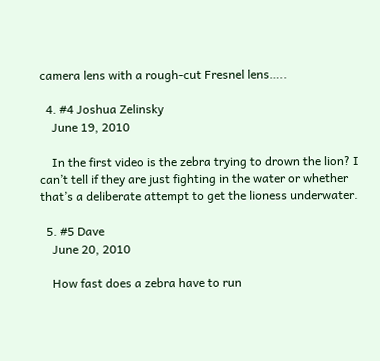camera lens with a rough-cut Fresnel lens…..

  4. #4 Joshua Zelinsky
    June 19, 2010

    In the first video is the zebra trying to drown the lion? I can’t tell if they are just fighting in the water or whether that’s a deliberate attempt to get the lioness underwater.

  5. #5 Dave
    June 20, 2010

    How fast does a zebra have to run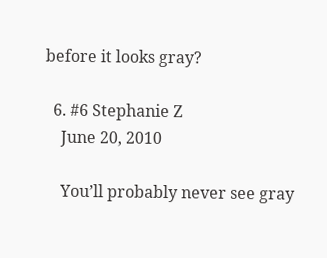before it looks gray?

  6. #6 Stephanie Z
    June 20, 2010

    You’ll probably never see gray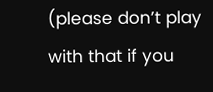(please don’t play with that if you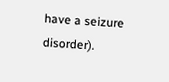have a seizure disorder).